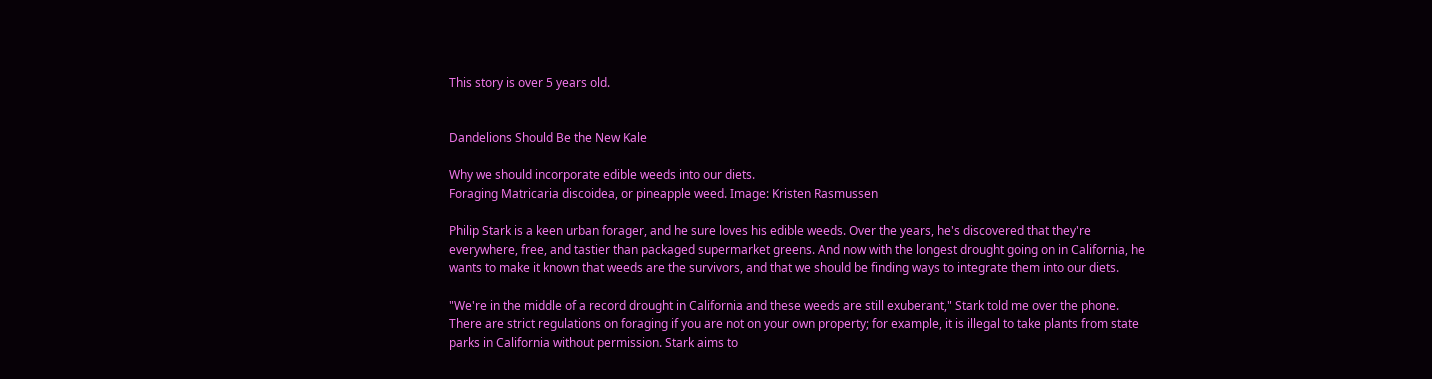This story is over 5 years old.


Dandelions Should Be the New Kale

Why we should incorporate edible weeds into our diets.
Foraging Matricaria discoidea, or pineapple weed. Image: Kristen Rasmussen

Philip Stark is a keen urban forager, and he sure loves his edible weeds. Over the years, he's discovered that they're everywhere, free, and tastier than packaged supermarket greens. And now with the longest drought going on in California, he wants to make it known that weeds are the survivors, and that we should be finding ways to integrate them into our diets.

"We're in the middle of a record drought in California and these weeds are still exuberant," Stark told me over the phone. There are strict regulations on foraging if you are not on your own property; for example, it is illegal to take plants from state parks in California without permission. Stark aims to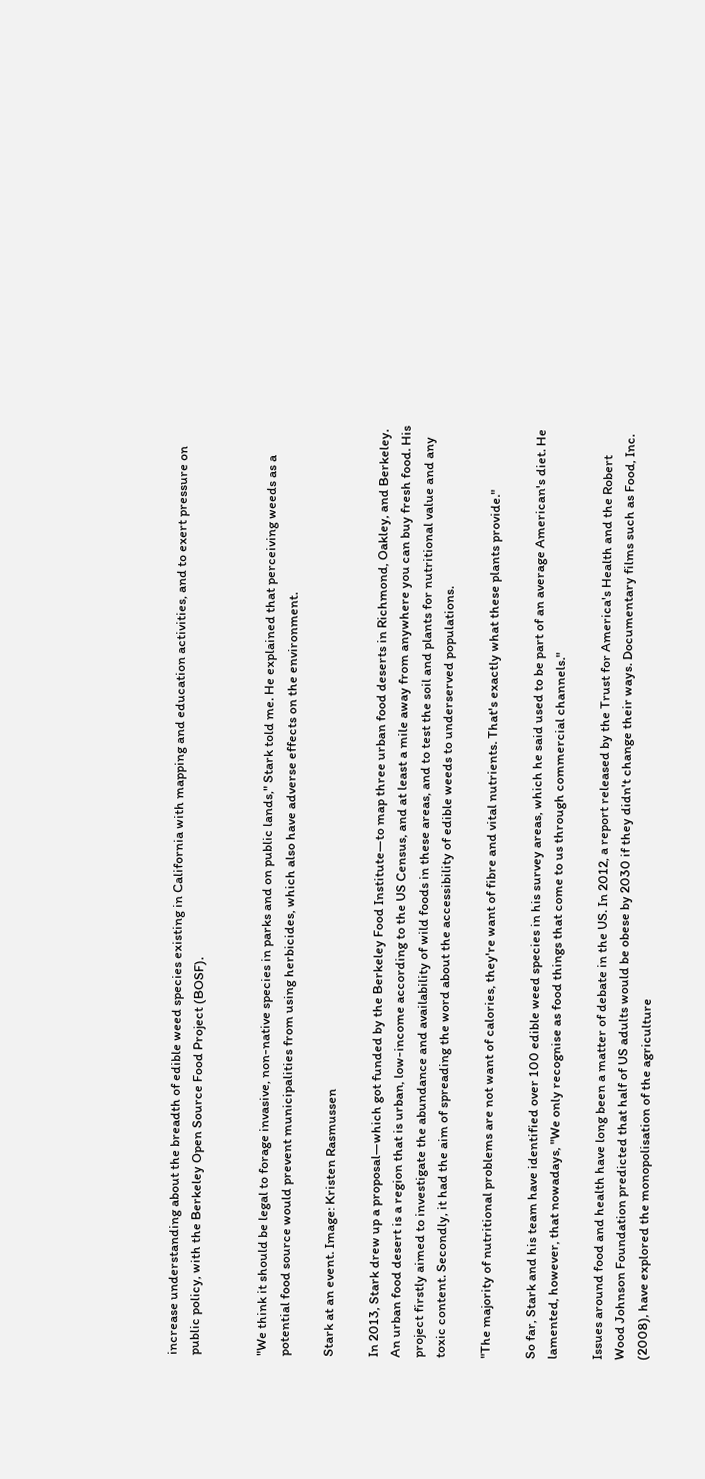increase understanding about the breadth of edible weed species existing in California with mapping and education activities, and to exert pressure on public policy, with the Berkeley Open Source Food Project (BOSF).


"We think it should be legal to forage invasive, non-native species in parks and on public lands," Stark told me. He explained that perceiving weeds as a potential food source would prevent municipalities from using herbicides, which also have adverse effects on the environment.

Stark at an event. Image: Kristen Rasmussen

In 2013, Stark drew up a proposal—which got funded by the Berkeley Food Institute—to map three urban food deserts in Richmond, Oakley, and Berkeley. An urban food desert is a region that is urban, low-income according to the US Census, and at least a mile away from anywhere you can buy fresh food. His project firstly aimed to investigate the abundance and availability of wild foods in these areas, and to test the soil and plants for nutritional value and any toxic content. Secondly, it had the aim of spreading the word about the accessibility of edible weeds to underserved populations.

"The majority of nutritional problems are not want of calories, they're want of fibre and vital nutrients. That's exactly what these plants provide."

So far, Stark and his team have identified over 100 edible weed species in his survey areas, which he said used to be part of an average American's diet. He lamented, however, that nowadays, "We only recognise as food things that come to us through commercial channels."

Issues around food and health have long been a matter of debate in the US. In 2012, a report released by the Trust for America's Health and the Robert Wood Johnson Foundation predicted that half of US adults would be obese by 2030 if they didn't change their ways. Documentary films such as Food, Inc. (2008), have explored the monopolisation of the agriculture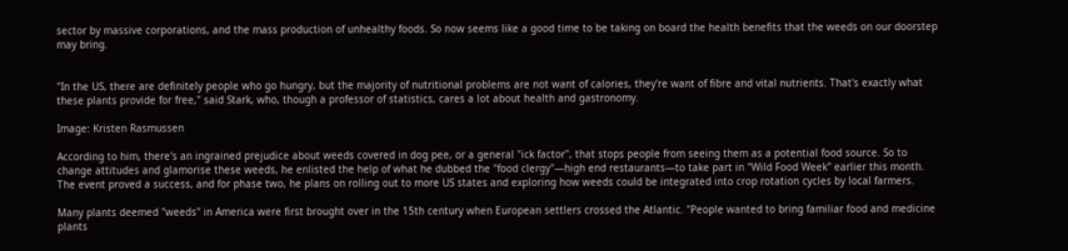sector by massive corporations, and the mass production of unhealthy foods. So now seems like a good time to be taking on board the health benefits that the weeds on our doorstep may bring.


"In the US, there are definitely people who go hungry, but the majority of nutritional problems are not want of calories, they're want of fibre and vital nutrients. That's exactly what these plants provide for free," said Stark, who, though a professor of statistics, cares a lot about health and gastronomy.

Image: Kristen Rasmussen

According to him, there's an ingrained prejudice about weeds covered in dog pee, or a general "ick factor", that stops people from seeing them as a potential food source. So to change attitudes and glamorise these weeds, he enlisted the help of what he dubbed the "food clergy"—high end restaurants—to take part in "Wild Food Week" earlier this month. The event proved a success, and for phase two, he plans on rolling out to more US states and exploring how weeds could be integrated into crop rotation cycles by local farmers.

Many plants deemed "weeds" in America were first brought over in the 15th century when European settlers crossed the Atlantic. "People wanted to bring familiar food and medicine plants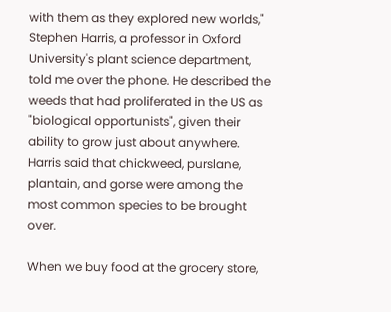with them as they explored new worlds," Stephen Harris, a professor in Oxford University's plant science department, told me over the phone. He described the weeds that had proliferated in the US as "biological opportunists", given their ability to grow just about anywhere. Harris said that chickweed, purslane, plantain, and gorse were among the most common species to be brought over.

When we buy food at the grocery store,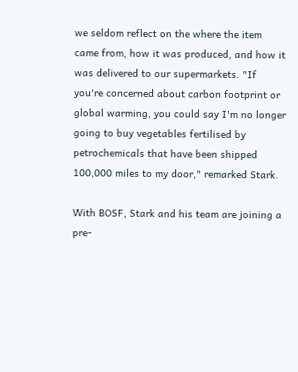we seldom reflect on the where the item came from, how it was produced, and how it was delivered to our supermarkets. "If you're concerned about carbon footprint or global warming, you could say I'm no longer going to buy vegetables fertilised by petrochemicals that have been shipped 100,000 miles to my door," remarked Stark.

With BOSF, Stark and his team are joining a pre-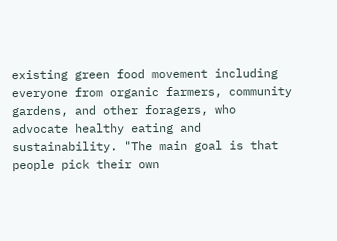existing green food movement including everyone from organic farmers, community gardens, and other foragers, who advocate healthy eating and sustainability. "The main goal is that people pick their own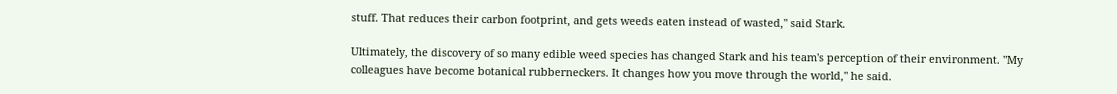stuff. That reduces their carbon footprint, and gets weeds eaten instead of wasted," said Stark.

Ultimately, the discovery of so many edible weed species has changed Stark and his team's perception of their environment. "My colleagues have become botanical rubberneckers. It changes how you move through the world," he said.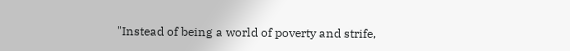"Instead of being a world of poverty and strife,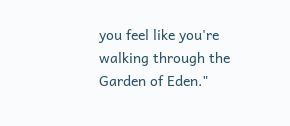you feel like you're walking through the Garden of Eden."